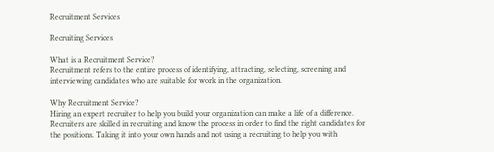Recruitment Services

Recruiting Services

What is a Recruitment Service?
Recruitment refers to the entire process of identifying, attracting, selecting, screening and interviewing candidates who are suitable for work in the organization.

Why Recruitment Service?
Hiring an expert recruiter to help you build your organization can make a life of a difference. Recruiters are skilled in recruiting and know the process in order to find the right candidates for the positions. Taking it into your own hands and not using a recruiting to help you with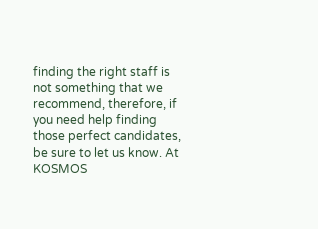finding the right staff is not something that we recommend, therefore, if you need help finding those perfect candidates, be sure to let us know. At KOSMOS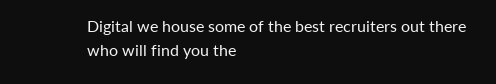Digital we house some of the best recruiters out there who will find you the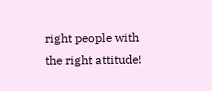right people with the right attitude!